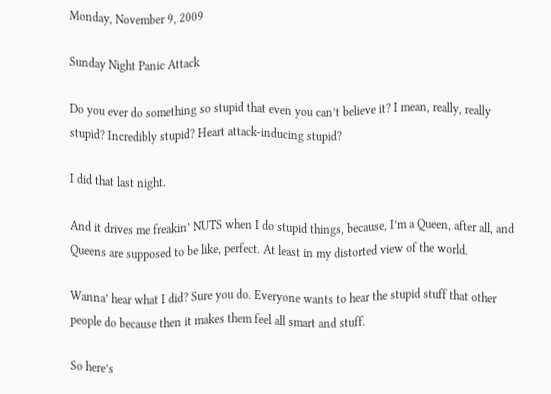Monday, November 9, 2009

Sunday Night Panic Attack

Do you ever do something so stupid that even you can’t believe it? I mean, really, really stupid? Incredibly stupid? Heart attack-inducing stupid?

I did that last night.

And it drives me freakin’ NUTS when I do stupid things, because, I’m a Queen, after all, and Queens are supposed to be like, perfect. At least in my distorted view of the world.

Wanna’ hear what I did? Sure you do. Everyone wants to hear the stupid stuff that other people do because then it makes them feel all smart and stuff.

So here’s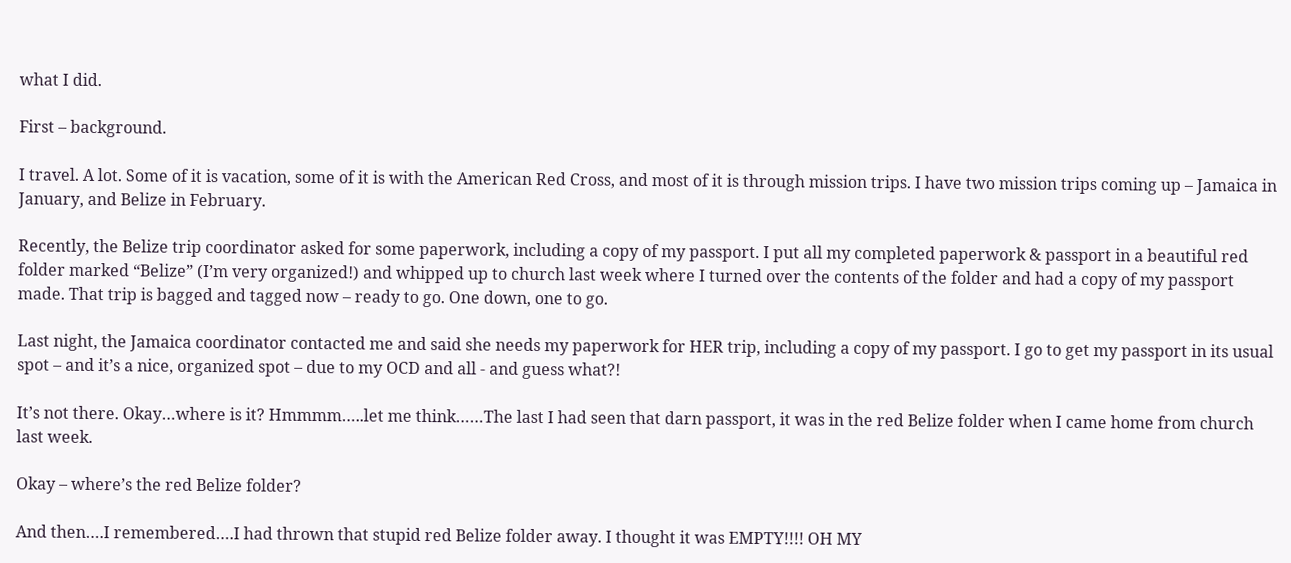what I did.

First – background.

I travel. A lot. Some of it is vacation, some of it is with the American Red Cross, and most of it is through mission trips. I have two mission trips coming up – Jamaica in January, and Belize in February.

Recently, the Belize trip coordinator asked for some paperwork, including a copy of my passport. I put all my completed paperwork & passport in a beautiful red folder marked “Belize” (I’m very organized!) and whipped up to church last week where I turned over the contents of the folder and had a copy of my passport made. That trip is bagged and tagged now – ready to go. One down, one to go.

Last night, the Jamaica coordinator contacted me and said she needs my paperwork for HER trip, including a copy of my passport. I go to get my passport in its usual spot – and it’s a nice, organized spot – due to my OCD and all - and guess what?!

It’s not there. Okay…where is it? Hmmmm…..let me think……The last I had seen that darn passport, it was in the red Belize folder when I came home from church last week.

Okay – where’s the red Belize folder?

And then….I remembered….I had thrown that stupid red Belize folder away. I thought it was EMPTY!!!! OH MY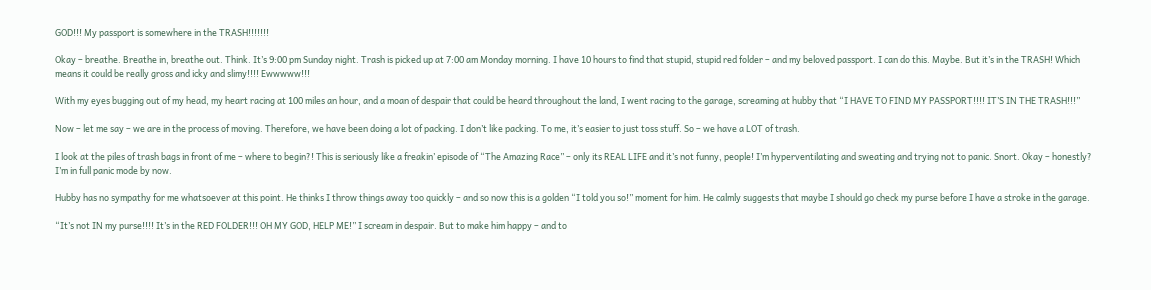GOD!!! My passport is somewhere in the TRASH!!!!!!!

Okay – breathe. Breathe in, breathe out. Think. It’s 9:00 pm Sunday night. Trash is picked up at 7:00 am Monday morning. I have 10 hours to find that stupid, stupid red folder – and my beloved passport. I can do this. Maybe. But it’s in the TRASH! Which means it could be really gross and icky and slimy!!!! Ewwwww!!!

With my eyes bugging out of my head, my heart racing at 100 miles an hour, and a moan of despair that could be heard throughout the land, I went racing to the garage, screaming at hubby that “I HAVE TO FIND MY PASSPORT!!!! IT’S IN THE TRASH!!!”

Now – let me say – we are in the process of moving. Therefore, we have been doing a lot of packing. I don’t like packing. To me, it’s easier to just toss stuff. So – we have a LOT of trash.

I look at the piles of trash bags in front of me – where to begin?! This is seriously like a freakin’ episode of “The Amazing Race” – only its REAL LIFE and it’s not funny, people! I’m hyperventilating and sweating and trying not to panic. Snort. Okay – honestly? I’m in full panic mode by now.

Hubby has no sympathy for me whatsoever at this point. He thinks I throw things away too quickly – and so now this is a golden “I told you so!” moment for him. He calmly suggests that maybe I should go check my purse before I have a stroke in the garage.

“It’s not IN my purse!!!! It’s in the RED FOLDER!!! OH MY GOD, HELP ME!” I scream in despair. But to make him happy – and to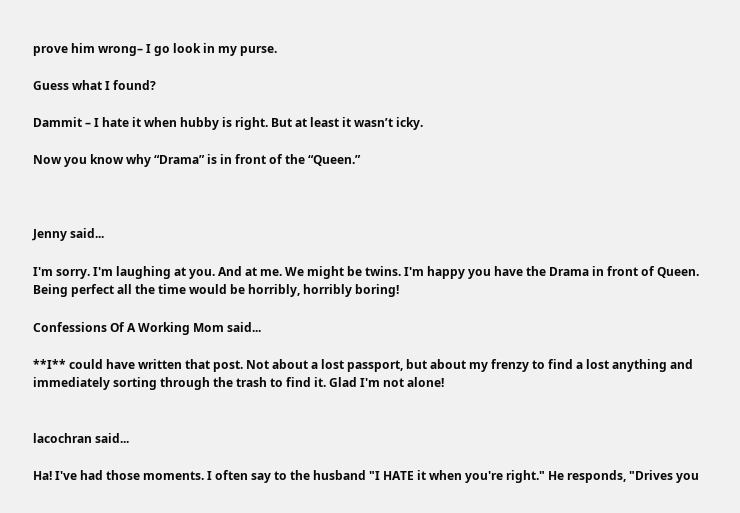prove him wrong– I go look in my purse.

Guess what I found?

Dammit – I hate it when hubby is right. But at least it wasn’t icky.

Now you know why “Drama” is in front of the “Queen.”



Jenny said...

I'm sorry. I'm laughing at you. And at me. We might be twins. I'm happy you have the Drama in front of Queen. Being perfect all the time would be horribly, horribly boring!

Confessions Of A Working Mom said...

**I** could have written that post. Not about a lost passport, but about my frenzy to find a lost anything and immediately sorting through the trash to find it. Glad I'm not alone!


lacochran said...

Ha! I've had those moments. I often say to the husband "I HATE it when you're right." He responds, "Drives you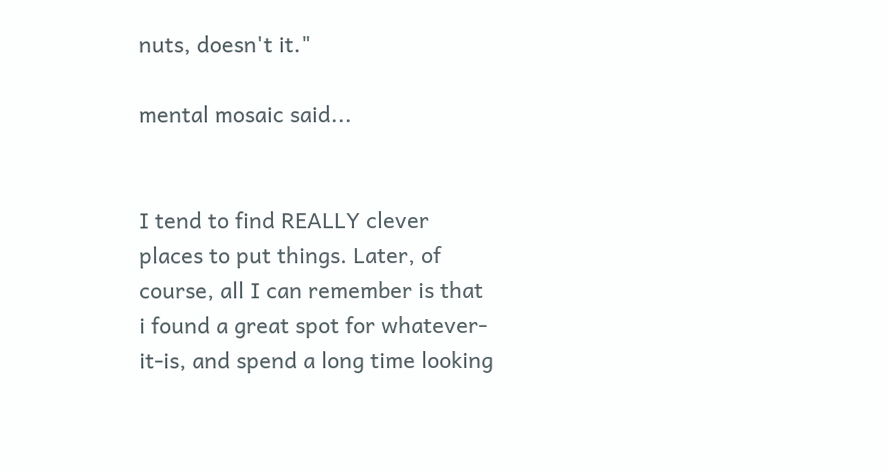nuts, doesn't it."

mental mosaic said...


I tend to find REALLY clever places to put things. Later, of course, all I can remember is that i found a great spot for whatever-it-is, and spend a long time looking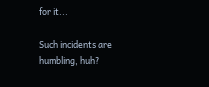for it...

Such incidents are humbling, huh?